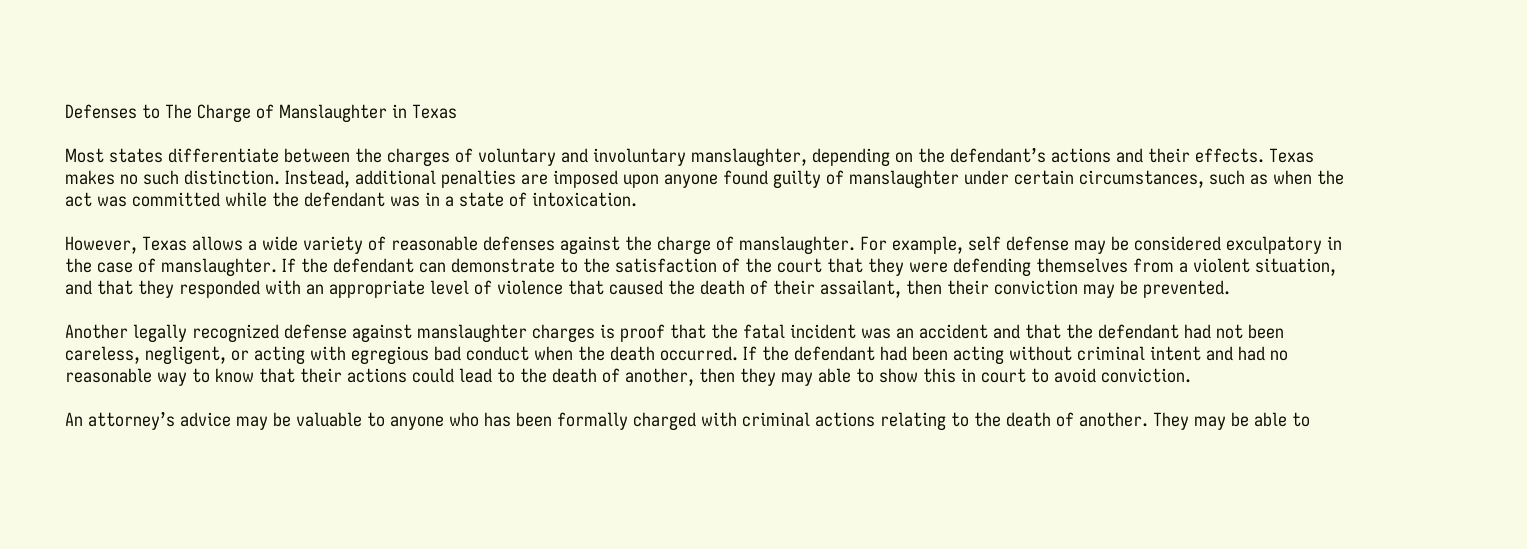Defenses to The Charge of Manslaughter in Texas

Most states differentiate between the charges of voluntary and involuntary manslaughter, depending on the defendant’s actions and their effects. Texas makes no such distinction. Instead, additional penalties are imposed upon anyone found guilty of manslaughter under certain circumstances, such as when the act was committed while the defendant was in a state of intoxication.

However, Texas allows a wide variety of reasonable defenses against the charge of manslaughter. For example, self defense may be considered exculpatory in the case of manslaughter. If the defendant can demonstrate to the satisfaction of the court that they were defending themselves from a violent situation, and that they responded with an appropriate level of violence that caused the death of their assailant, then their conviction may be prevented.

Another legally recognized defense against manslaughter charges is proof that the fatal incident was an accident and that the defendant had not been careless, negligent, or acting with egregious bad conduct when the death occurred. If the defendant had been acting without criminal intent and had no reasonable way to know that their actions could lead to the death of another, then they may able to show this in court to avoid conviction.

An attorney’s advice may be valuable to anyone who has been formally charged with criminal actions relating to the death of another. They may be able to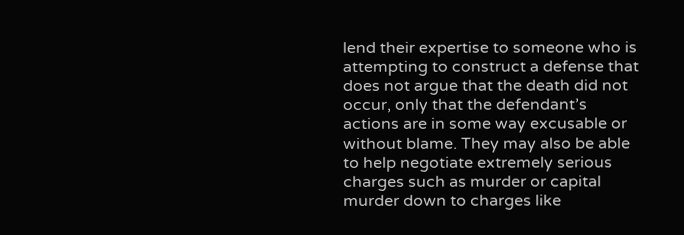lend their expertise to someone who is attempting to construct a defense that does not argue that the death did not occur, only that the defendant’s actions are in some way excusable or without blame. They may also be able to help negotiate extremely serious charges such as murder or capital murder down to charges like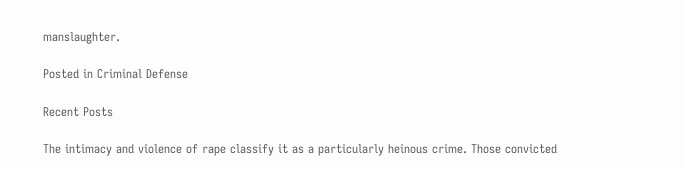manslaughter.

Posted in Criminal Defense

Recent Posts

The intimacy and violence of rape classify it as a particularly heinous crime. Those convicted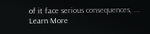of it face serious consequences, ...
Learn More